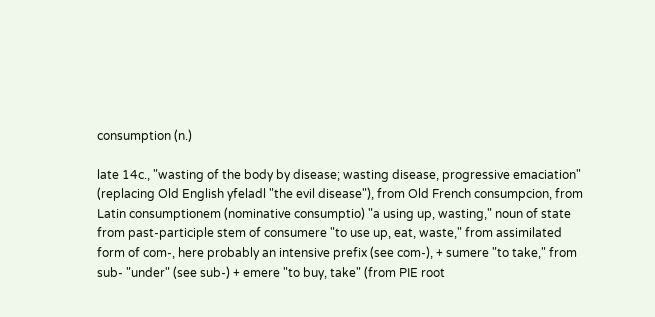consumption (n.)

late 14c., "wasting of the body by disease; wasting disease, progressive emaciation" (replacing Old English yfeladl "the evil disease"), from Old French consumpcion, from Latin consumptionem (nominative consumptio) "a using up, wasting," noun of state from past-participle stem of consumere "to use up, eat, waste," from assimilated form of com-, here probably an intensive prefix (see com-), + sumere "to take," from sub- "under" (see sub-) + emere "to buy, take" (from PIE root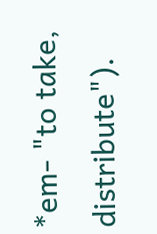*em- "to take, distribute").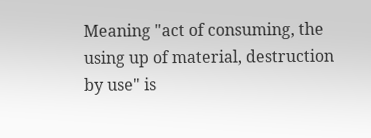Meaning "act of consuming, the using up of material, destruction by use" is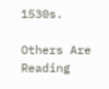1530s.

Others Are Reading